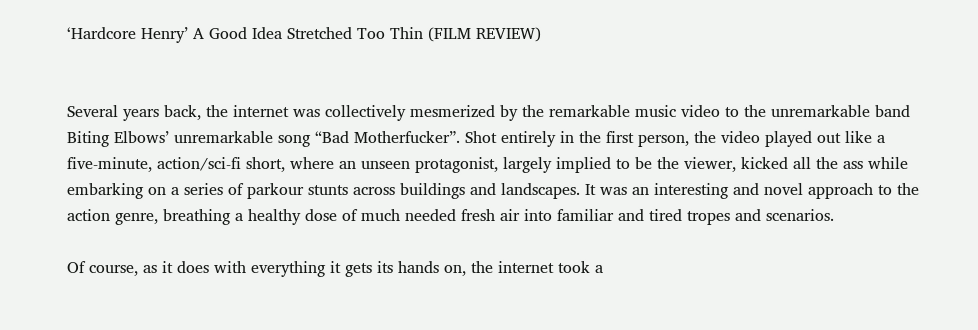‘Hardcore Henry’ A Good Idea Stretched Too Thin (FILM REVIEW)


Several years back, the internet was collectively mesmerized by the remarkable music video to the unremarkable band Biting Elbows’ unremarkable song “Bad Motherfucker”. Shot entirely in the first person, the video played out like a five-minute, action/sci-fi short, where an unseen protagonist, largely implied to be the viewer, kicked all the ass while embarking on a series of parkour stunts across buildings and landscapes. It was an interesting and novel approach to the action genre, breathing a healthy dose of much needed fresh air into familiar and tired tropes and scenarios.

Of course, as it does with everything it gets its hands on, the internet took a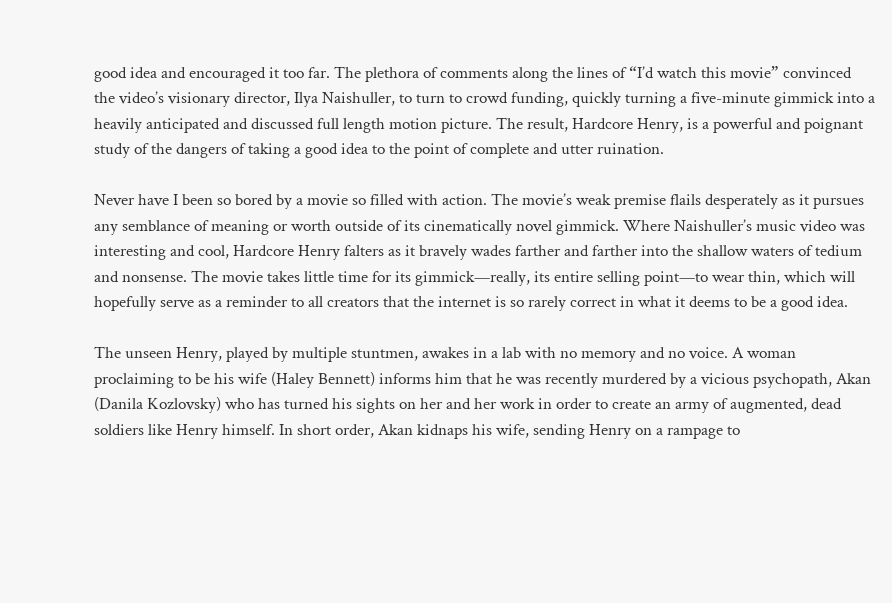good idea and encouraged it too far. The plethora of comments along the lines of “I’d watch this movie” convinced the video’s visionary director, Ilya Naishuller, to turn to crowd funding, quickly turning a five-minute gimmick into a heavily anticipated and discussed full length motion picture. The result, Hardcore Henry, is a powerful and poignant study of the dangers of taking a good idea to the point of complete and utter ruination.

Never have I been so bored by a movie so filled with action. The movie’s weak premise flails desperately as it pursues any semblance of meaning or worth outside of its cinematically novel gimmick. Where Naishuller’s music video was interesting and cool, Hardcore Henry falters as it bravely wades farther and farther into the shallow waters of tedium and nonsense. The movie takes little time for its gimmick—really, its entire selling point—to wear thin, which will hopefully serve as a reminder to all creators that the internet is so rarely correct in what it deems to be a good idea.

The unseen Henry, played by multiple stuntmen, awakes in a lab with no memory and no voice. A woman proclaiming to be his wife (Haley Bennett) informs him that he was recently murdered by a vicious psychopath, Akan (Danila Kozlovsky) who has turned his sights on her and her work in order to create an army of augmented, dead soldiers like Henry himself. In short order, Akan kidnaps his wife, sending Henry on a rampage to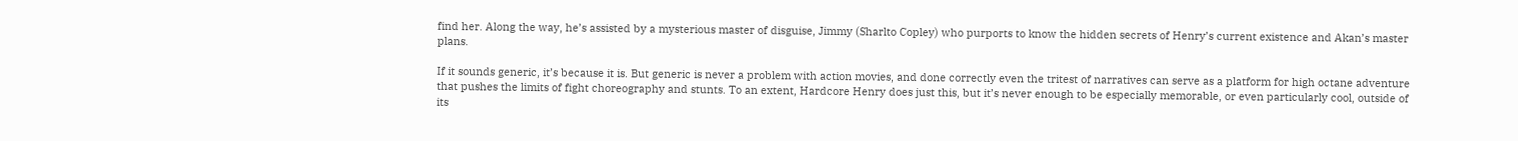find her. Along the way, he’s assisted by a mysterious master of disguise, Jimmy (Sharlto Copley) who purports to know the hidden secrets of Henry’s current existence and Akan’s master plans.

If it sounds generic, it’s because it is. But generic is never a problem with action movies, and done correctly even the tritest of narratives can serve as a platform for high octane adventure that pushes the limits of fight choreography and stunts. To an extent, Hardcore Henry does just this, but it’s never enough to be especially memorable, or even particularly cool, outside of its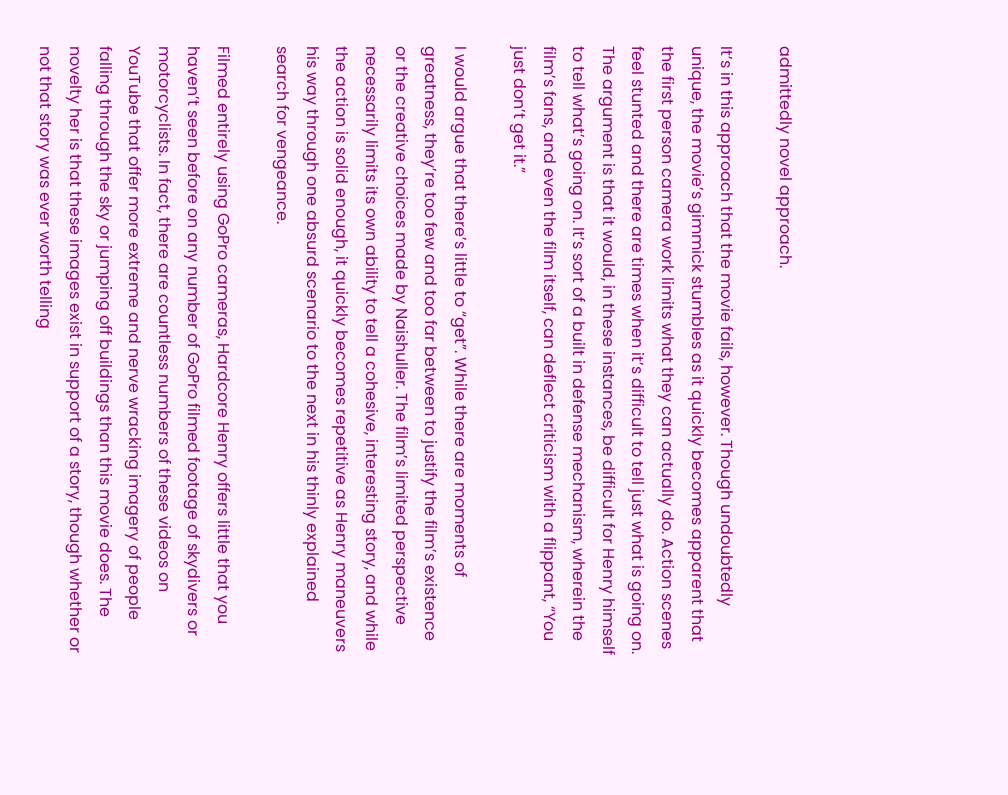admittedly novel approach.

It’s in this approach that the movie fails, however. Though undoubtedly unique, the movie’s gimmick stumbles as it quickly becomes apparent that the first person camera work limits what they can actually do. Action scenes feel stunted and there are times when it’s difficult to tell just what is going on. The argument is that it would, in these instances, be difficult for Henry himself to tell what’s going on. It’s sort of a built in defense mechanism, wherein the film’s fans, and even the film itself, can deflect criticism with a flippant, “You just don’t get it.”

I would argue that there’s little to “get”. While there are moments of greatness, they’re too few and too far between to justify the film’s existence or the creative choices made by Naishuller. The film’s limited perspective necessarily limits its own ability to tell a cohesive, interesting story, and while the action is solid enough, it quickly becomes repetitive as Henry maneuvers his way through one absurd scenario to the next in his thinly explained search for vengeance.

Filmed entirely using GoPro cameras, Hardcore Henry offers little that you haven’t seen before on any number of GoPro filmed footage of skydivers or motorcyclists. In fact, there are countless numbers of these videos on YouTube that offer more extreme and nerve wracking imagery of people falling through the sky or jumping off buildings than this movie does. The novelty her is that these images exist in support of a story, though whether or not that story was ever worth telling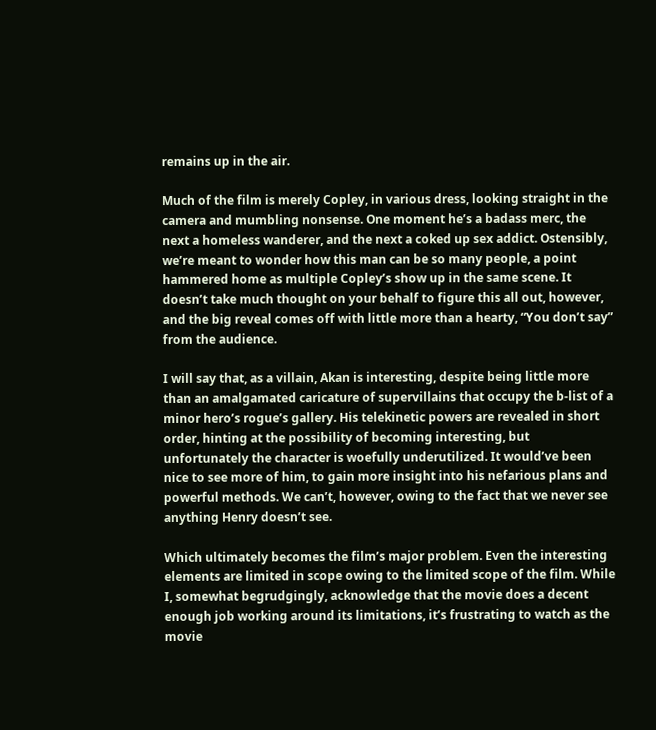remains up in the air.

Much of the film is merely Copley, in various dress, looking straight in the camera and mumbling nonsense. One moment he’s a badass merc, the next a homeless wanderer, and the next a coked up sex addict. Ostensibly, we’re meant to wonder how this man can be so many people, a point hammered home as multiple Copley’s show up in the same scene. It doesn’t take much thought on your behalf to figure this all out, however, and the big reveal comes off with little more than a hearty, “You don’t say” from the audience.

I will say that, as a villain, Akan is interesting, despite being little more than an amalgamated caricature of supervillains that occupy the b-list of a minor hero’s rogue’s gallery. His telekinetic powers are revealed in short order, hinting at the possibility of becoming interesting, but unfortunately the character is woefully underutilized. It would’ve been nice to see more of him, to gain more insight into his nefarious plans and powerful methods. We can’t, however, owing to the fact that we never see anything Henry doesn’t see.

Which ultimately becomes the film’s major problem. Even the interesting elements are limited in scope owing to the limited scope of the film. While I, somewhat begrudgingly, acknowledge that the movie does a decent enough job working around its limitations, it’s frustrating to watch as the movie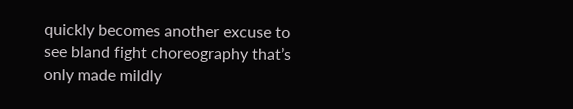quickly becomes another excuse to see bland fight choreography that’s only made mildly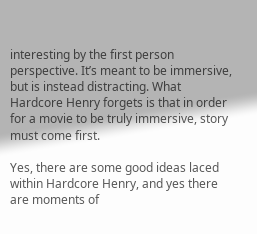interesting by the first person perspective. It’s meant to be immersive, but is instead distracting. What Hardcore Henry forgets is that in order for a movie to be truly immersive, story must come first.

Yes, there are some good ideas laced within Hardcore Henry, and yes there are moments of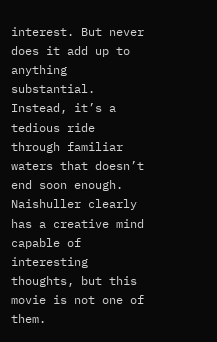interest. But never does it add up to anything substantial. Instead, it’s a tedious ride through familiar waters that doesn’t end soon enough. Naishuller clearly has a creative mind capable of interesting thoughts, but this movie is not one of them.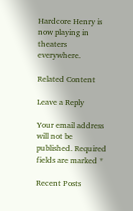Hardcore Henry is now playing in theaters everywhere.

Related Content

Leave a Reply

Your email address will not be published. Required fields are marked *

Recent Posts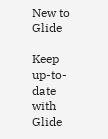New to Glide

Keep up-to-date with Glide